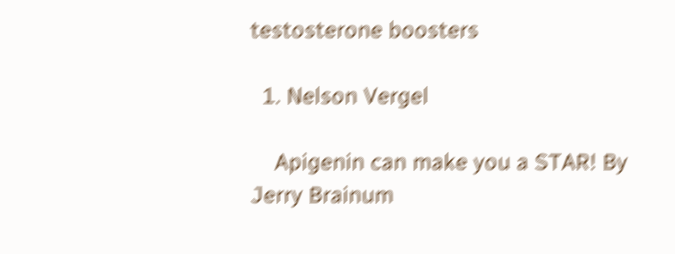testosterone boosters

  1. Nelson Vergel

    Apigenin can make you a STAR! By Jerry Brainum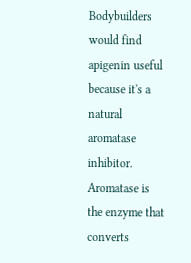Bodybuilders would find apigenin useful because it's a natural aromatase inhibitor. Aromatase is the enzyme that converts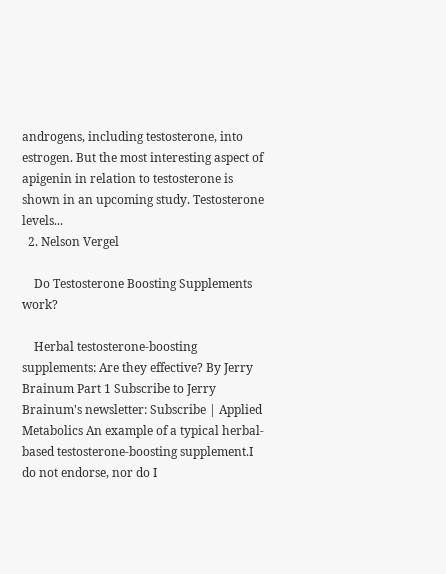androgens, including testosterone, into estrogen. But the most interesting aspect of apigenin in relation to testosterone is shown in an upcoming study. Testosterone levels...
  2. Nelson Vergel

    Do Testosterone Boosting Supplements work?

    Herbal testosterone-boosting supplements: Are they effective? By Jerry Brainum Part 1 Subscribe to Jerry Brainum's newsletter: Subscribe | Applied Metabolics An example of a typical herbal-based testosterone-boosting supplement.I do not endorse, nor do I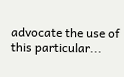advocate the use of this particular...